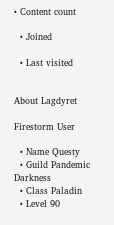• Content count

  • Joined

  • Last visited


About Lagdyret

Firestorm User

  • Name Questy
  • Guild Pandemic Darkness
  • Class Paladin
  • Level 90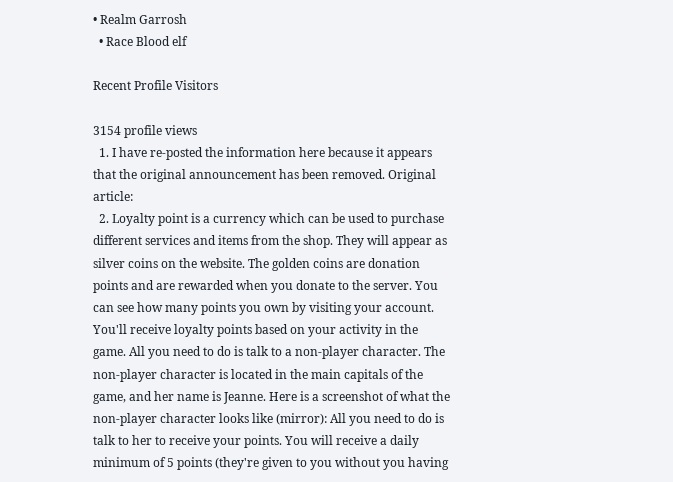• Realm Garrosh
  • Race Blood elf

Recent Profile Visitors

3154 profile views
  1. I have re-posted the information here because it appears that the original announcement has been removed. Original article:
  2. Loyalty point is a currency which can be used to purchase different services and items from the shop. They will appear as silver coins on the website. The golden coins are donation points and are rewarded when you donate to the server. You can see how many points you own by visiting your account. You'll receive loyalty points based on your activity in the game. All you need to do is talk to a non-player character. The non-player character is located in the main capitals of the game, and her name is Jeanne. Here is a screenshot of what the non-player character looks like (mirror): All you need to do is talk to her to receive your points. You will receive a daily minimum of 5 points (they're given to you without you having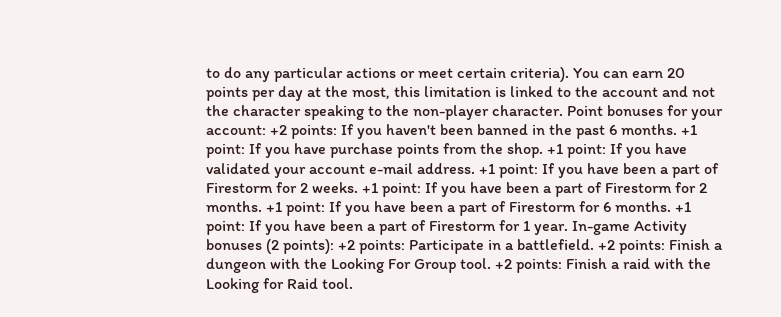to do any particular actions or meet certain criteria). You can earn 20 points per day at the most, this limitation is linked to the account and not the character speaking to the non-player character. Point bonuses for your account: +2 points: If you haven't been banned in the past 6 months. +1 point: If you have purchase points from the shop. +1 point: If you have validated your account e-mail address. +1 point: If you have been a part of Firestorm for 2 weeks. +1 point: If you have been a part of Firestorm for 2 months. +1 point: If you have been a part of Firestorm for 6 months. +1 point: If you have been a part of Firestorm for 1 year. In-game Activity bonuses (2 points): +2 points: Participate in a battlefield. +2 points: Finish a dungeon with the Looking For Group tool. +2 points: Finish a raid with the Looking for Raid tool.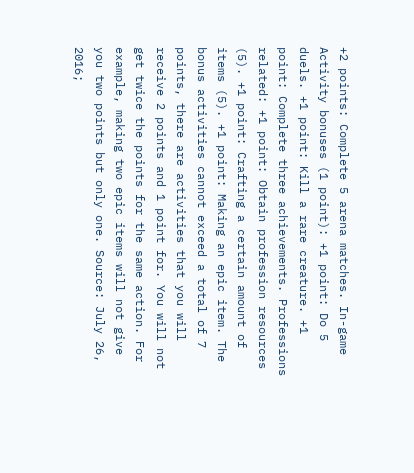+2 points: Complete 5 arena matches. In-game Activity bonuses (1 point): +1 point: Do 5 duels. +1 point: Kill a rare creature. +1 point: Complete three achievements. Professions related: +1 point: Obtain profession resources (5). +1 point: Crafting a certain amount of items (5). +1 point: Making an epic item. The bonus activities cannot exceed a total of 7 points, there are activities that you will receive 2 points and 1 point for. You will not get twice the points for the same action. For example, making two epic items will not give you two points but only one. Source: July 26, 2016;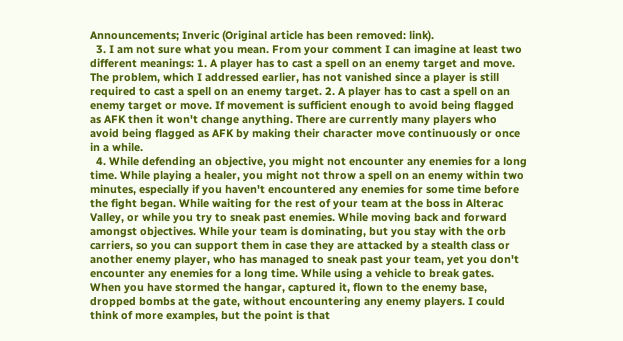Announcements; Inveric (Original article has been removed: link).
  3. I am not sure what you mean. From your comment I can imagine at least two different meanings: 1. A player has to cast a spell on an enemy target and move. The problem, which I addressed earlier, has not vanished since a player is still required to cast a spell on an enemy target. 2. A player has to cast a spell on an enemy target or move. If movement is sufficient enough to avoid being flagged as AFK then it won't change anything. There are currently many players who avoid being flagged as AFK by making their character move continuously or once in a while.
  4. While defending an objective, you might not encounter any enemies for a long time. While playing a healer, you might not throw a spell on an enemy within two minutes, especially if you haven't encountered any enemies for some time before the fight began. While waiting for the rest of your team at the boss in Alterac Valley, or while you try to sneak past enemies. While moving back and forward amongst objectives. While your team is dominating, but you stay with the orb carriers, so you can support them in case they are attacked by a stealth class or another enemy player, who has managed to sneak past your team, yet you don't encounter any enemies for a long time. While using a vehicle to break gates. When you have stormed the hangar, captured it, flown to the enemy base, dropped bombs at the gate, without encountering any enemy players. I could think of more examples, but the point is that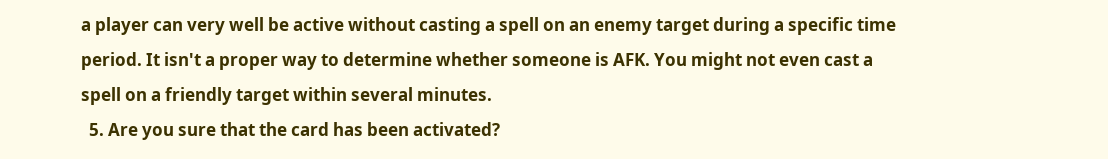a player can very well be active without casting a spell on an enemy target during a specific time period. It isn't a proper way to determine whether someone is AFK. You might not even cast a spell on a friendly target within several minutes.
  5. Are you sure that the card has been activated?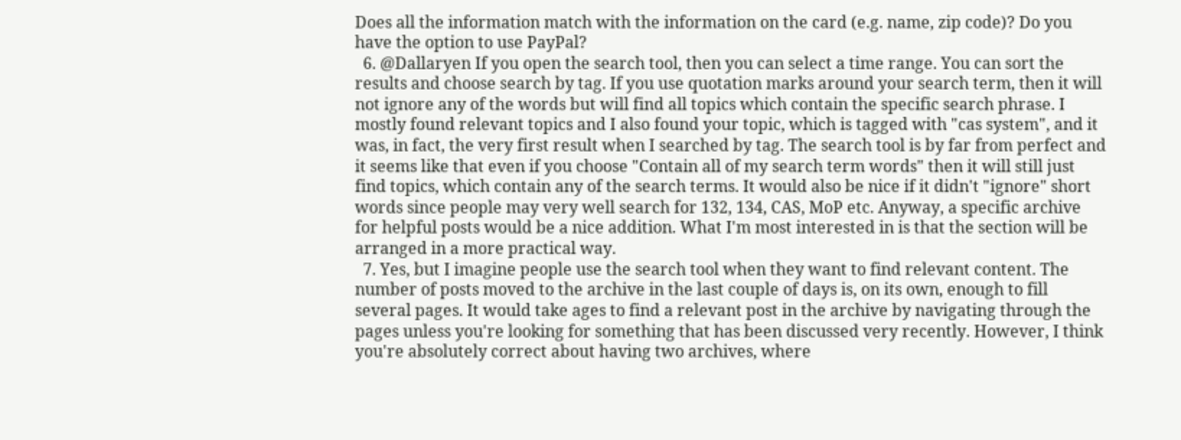Does all the information match with the information on the card (e.g. name, zip code)? Do you have the option to use PayPal?
  6. @Dallaryen If you open the search tool, then you can select a time range. You can sort the results and choose search by tag. If you use quotation marks around your search term, then it will not ignore any of the words but will find all topics which contain the specific search phrase. I mostly found relevant topics and I also found your topic, which is tagged with "cas system", and it was, in fact, the very first result when I searched by tag. The search tool is by far from perfect and it seems like that even if you choose "Contain all of my search term words" then it will still just find topics, which contain any of the search terms. It would also be nice if it didn't "ignore" short words since people may very well search for 132, 134, CAS, MoP etc. Anyway, a specific archive for helpful posts would be a nice addition. What I'm most interested in is that the section will be arranged in a more practical way.
  7. Yes, but I imagine people use the search tool when they want to find relevant content. The number of posts moved to the archive in the last couple of days is, on its own, enough to fill several pages. It would take ages to find a relevant post in the archive by navigating through the pages unless you're looking for something that has been discussed very recently. However, I think you're absolutely correct about having two archives, where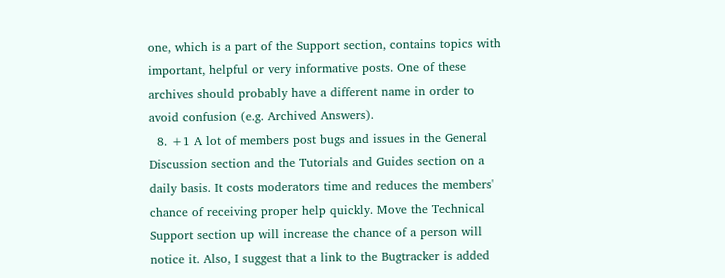one, which is a part of the Support section, contains topics with important, helpful or very informative posts. One of these archives should probably have a different name in order to avoid confusion (e.g. Archived Answers).
  8. +1 A lot of members post bugs and issues in the General Discussion section and the Tutorials and Guides section on a daily basis. It costs moderators time and reduces the members' chance of receiving proper help quickly. Move the Technical Support section up will increase the chance of a person will notice it. Also, I suggest that a link to the Bugtracker is added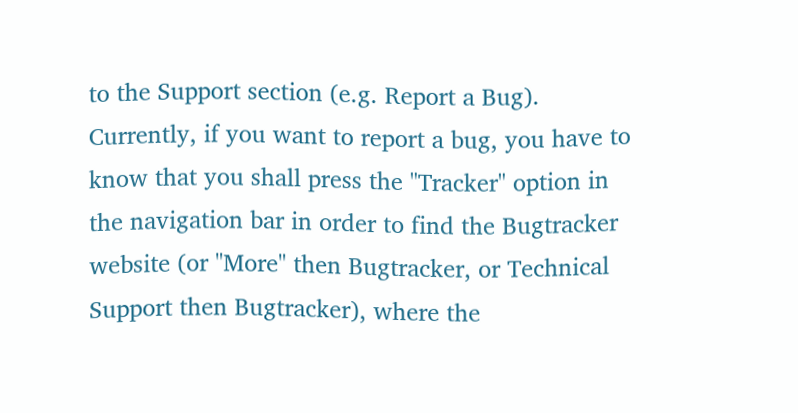to the Support section (e.g. Report a Bug). Currently, if you want to report a bug, you have to know that you shall press the "Tracker" option in the navigation bar in order to find the Bugtracker website (or "More" then Bugtracker, or Technical Support then Bugtracker), where the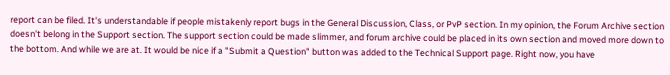report can be filed. It's understandable if people mistakenly report bugs in the General Discussion, Class, or PvP section. In my opinion, the Forum Archive section doesn't belong in the Support section. The support section could be made slimmer, and forum archive could be placed in its own section and moved more down to the bottom. And while we are at. It would be nice if a "Submit a Question" button was added to the Technical Support page. Right now, you have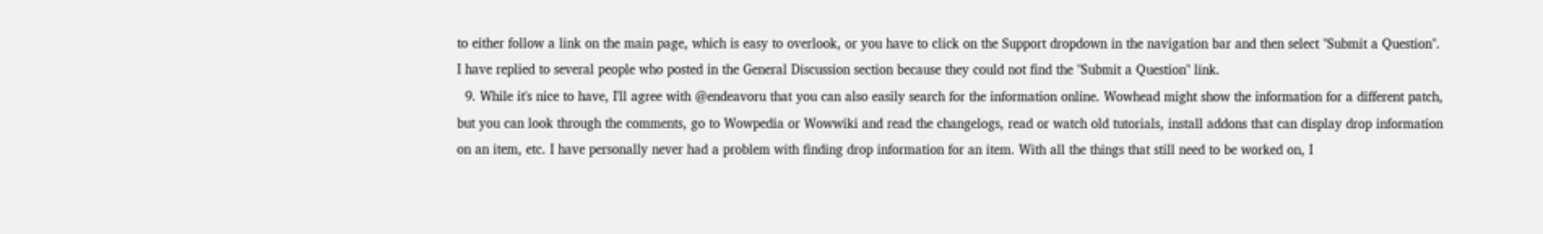to either follow a link on the main page, which is easy to overlook, or you have to click on the Support dropdown in the navigation bar and then select "Submit a Question". I have replied to several people who posted in the General Discussion section because they could not find the "Submit a Question" link.
  9. While it's nice to have, I'll agree with @endeavoru that you can also easily search for the information online. Wowhead might show the information for a different patch, but you can look through the comments, go to Wowpedia or Wowwiki and read the changelogs, read or watch old tutorials, install addons that can display drop information on an item, etc. I have personally never had a problem with finding drop information for an item. With all the things that still need to be worked on, I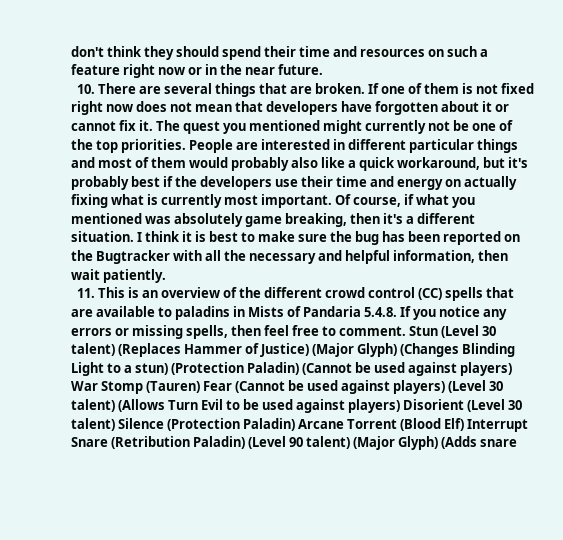don't think they should spend their time and resources on such a feature right now or in the near future.
  10. There are several things that are broken. If one of them is not fixed right now does not mean that developers have forgotten about it or cannot fix it. The quest you mentioned might currently not be one of the top priorities. People are interested in different particular things and most of them would probably also like a quick workaround, but it's probably best if the developers use their time and energy on actually fixing what is currently most important. Of course, if what you mentioned was absolutely game breaking, then it's a different situation. I think it is best to make sure the bug has been reported on the Bugtracker with all the necessary and helpful information, then wait patiently.
  11. This is an overview of the different crowd control (CC) spells that are available to paladins in Mists of Pandaria 5.4.8. If you notice any errors or missing spells, then feel free to comment. Stun (Level 30 talent) (Replaces Hammer of Justice) (Major Glyph) (Changes Blinding Light to a stun) (Protection Paladin) (Cannot be used against players) War Stomp (Tauren) Fear (Cannot be used against players) (Level 30 talent) (Allows Turn Evil to be used against players) Disorient (Level 30 talent) Silence (Protection Paladin) Arcane Torrent (Blood Elf) Interrupt Snare (Retribution Paladin) (Level 90 talent) (Major Glyph) (Adds snare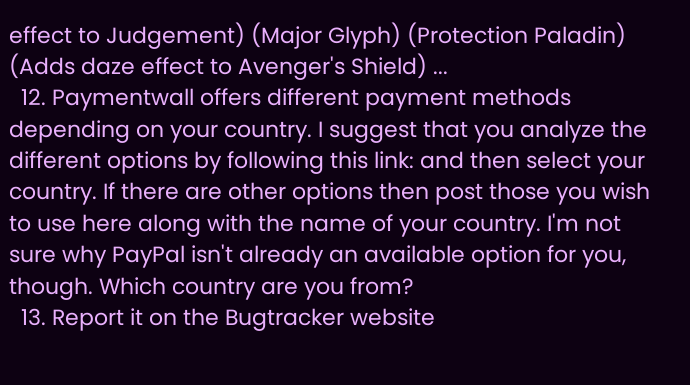effect to Judgement) (Major Glyph) (Protection Paladin) (Adds daze effect to Avenger's Shield) ...
  12. Paymentwall offers different payment methods depending on your country. I suggest that you analyze the different options by following this link: and then select your country. If there are other options then post those you wish to use here along with the name of your country. I'm not sure why PayPal isn't already an available option for you, though. Which country are you from?
  13. Report it on the Bugtracker website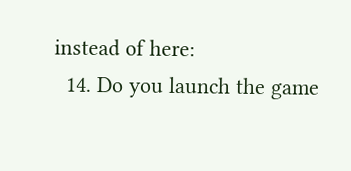instead of here:
  14. Do you launch the game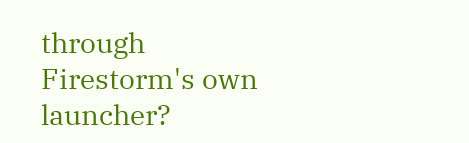through Firestorm's own launcher?